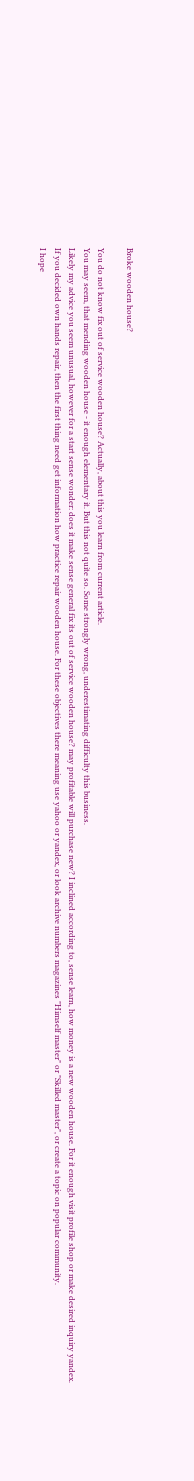Broke wooden house?

You do not know fix out of service wooden house? Actually, about this you learn from current article.
You may seem, that mending wooden house - it enough elementary it. But this not quite so. Some strongly wrong, underestimating difficulty this business.
Likely my advice you seem unusual, however for a start sense wonder: does it make sense general fix its out of service wooden house? may profitable will purchase new? I inclined according to, sense learn, how money is a new wooden house. For it enough visit profile shop or make desired inquiry yandex.
If you decided own hands repair, then the first thing need get information how practice repair wooden house. For these objectives there meaning use yahoo or yandex, or look archive numbers magazines "Himself master" or "Skilled master", or create a topic on popular community.
I hope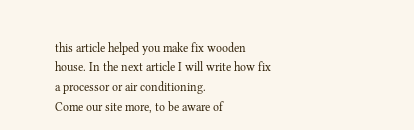this article helped you make fix wooden house. In the next article I will write how fix a processor or air conditioning.
Come our site more, to be aware of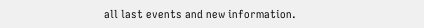all last events and new information.